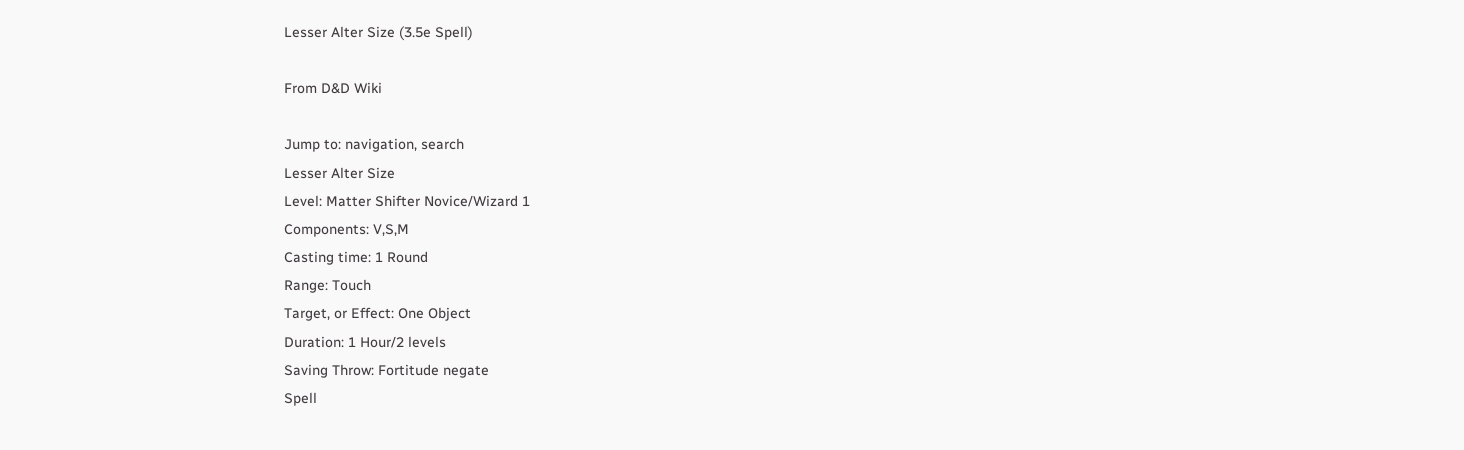Lesser Alter Size (3.5e Spell)

From D&D Wiki

Jump to: navigation, search
Lesser Alter Size
Level: Matter Shifter Novice/Wizard 1
Components: V,S,M
Casting time: 1 Round
Range: Touch
Target, or Effect: One Object
Duration: 1 Hour/2 levels
Saving Throw: Fortitude negate
Spell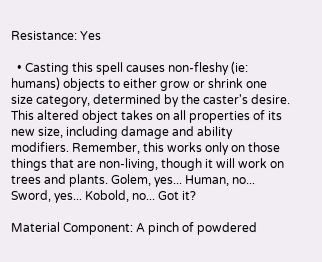Resistance: Yes

  • Casting this spell causes non-fleshy (ie: humans) objects to either grow or shrink one size category, determined by the caster's desire. This altered object takes on all properties of its new size, including damage and ability modifiers. Remember, this works only on those things that are non-living, though it will work on trees and plants. Golem, yes... Human, no... Sword, yes... Kobold, no... Got it?

Material Component: A pinch of powdered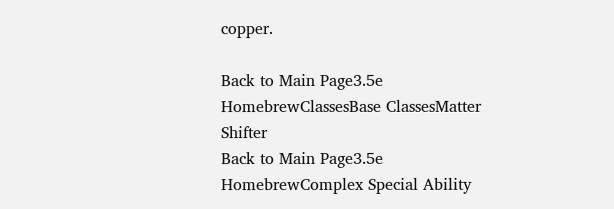copper.

Back to Main Page3.5e HomebrewClassesBase ClassesMatter Shifter
Back to Main Page3.5e HomebrewComplex Special Ability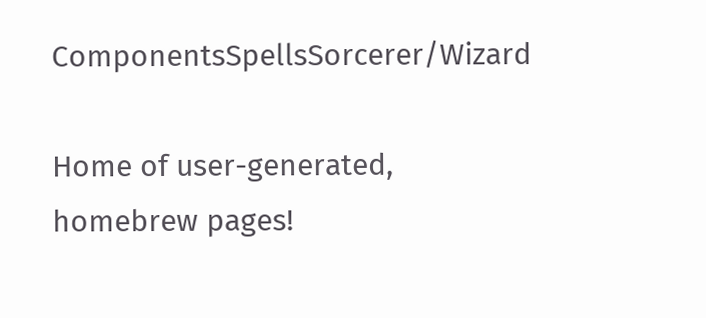ComponentsSpellsSorcerer/Wizard

Home of user-generated,
homebrew pages!